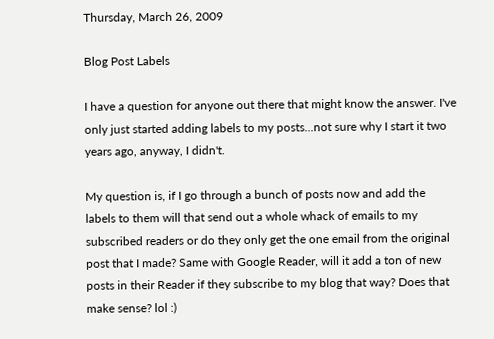Thursday, March 26, 2009

Blog Post Labels

I have a question for anyone out there that might know the answer. I've only just started adding labels to my posts...not sure why I start it two years ago, anyway, I didn't.

My question is, if I go through a bunch of posts now and add the labels to them will that send out a whole whack of emails to my subscribed readers or do they only get the one email from the original post that I made? Same with Google Reader, will it add a ton of new posts in their Reader if they subscribe to my blog that way? Does that make sense? lol :)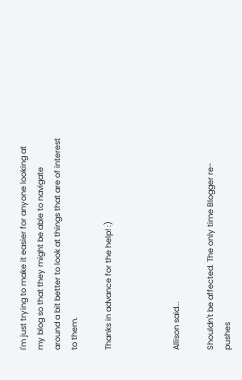I'm just trying to make it easier for anyone looking at my blog so that they might be able to navigate around a bit better to look at things that are of interest to them.

Thanks in advance for the help! :)



Allison said...

Shouldn't be affected. The only time Blogger re-pushes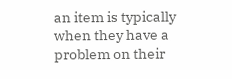an item is typically when they have a problem on their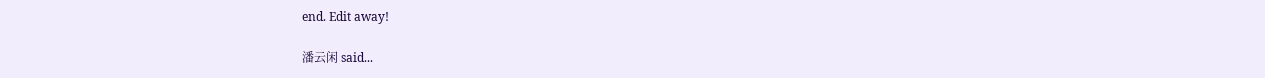end. Edit away!

潘云闲 said...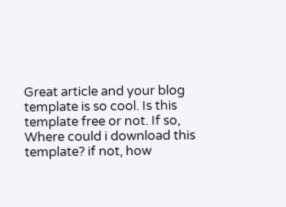Great article and your blog template is so cool. Is this template free or not. If so, Where could i download this template? if not, how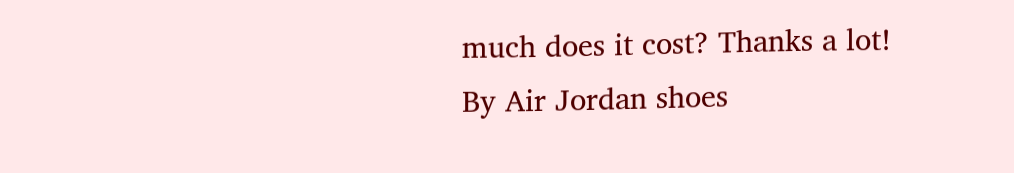much does it cost? Thanks a lot!
By Air Jordan shoes